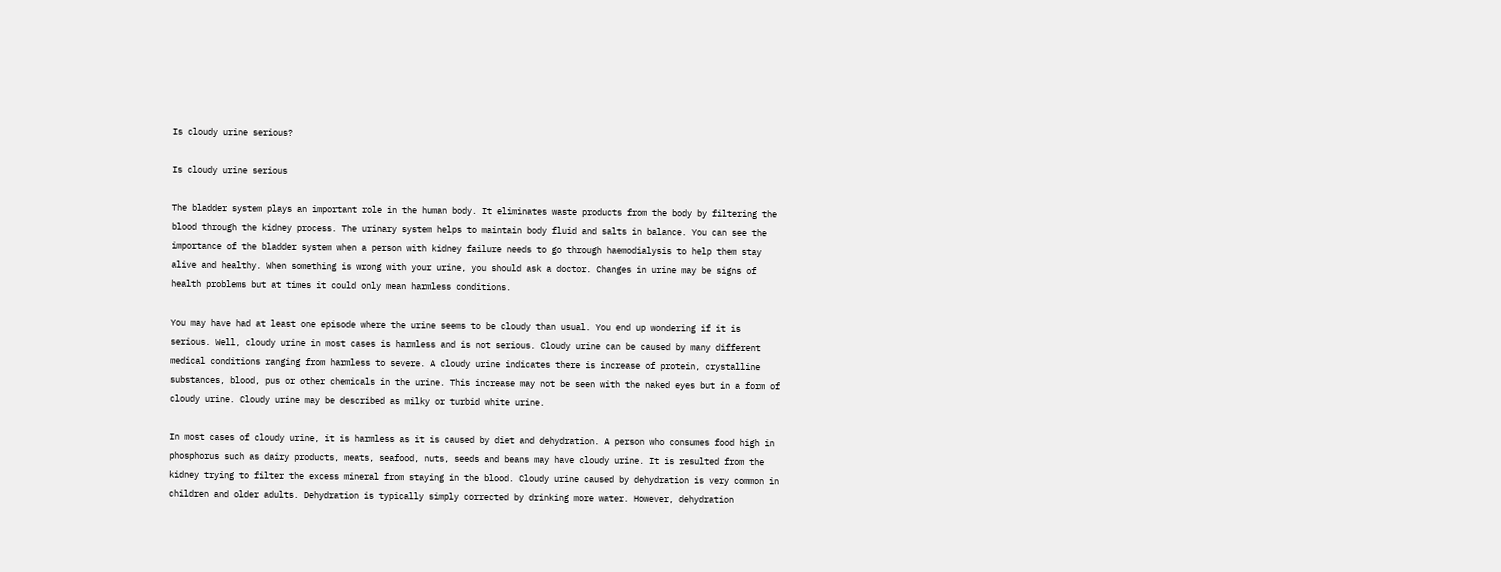Is cloudy urine serious?

Is cloudy urine serious

The bladder system plays an important role in the human body. It eliminates waste products from the body by filtering the blood through the kidney process. The urinary system helps to maintain body fluid and salts in balance. You can see the importance of the bladder system when a person with kidney failure needs to go through haemodialysis to help them stay alive and healthy. When something is wrong with your urine, you should ask a doctor. Changes in urine may be signs of health problems but at times it could only mean harmless conditions.

You may have had at least one episode where the urine seems to be cloudy than usual. You end up wondering if it is serious. Well, cloudy urine in most cases is harmless and is not serious. Cloudy urine can be caused by many different medical conditions ranging from harmless to severe. A cloudy urine indicates there is increase of protein, crystalline substances, blood, pus or other chemicals in the urine. This increase may not be seen with the naked eyes but in a form of cloudy urine. Cloudy urine may be described as milky or turbid white urine.

In most cases of cloudy urine, it is harmless as it is caused by diet and dehydration. A person who consumes food high in phosphorus such as dairy products, meats, seafood, nuts, seeds and beans may have cloudy urine. It is resulted from the kidney trying to filter the excess mineral from staying in the blood. Cloudy urine caused by dehydration is very common in children and older adults. Dehydration is typically simply corrected by drinking more water. However, dehydration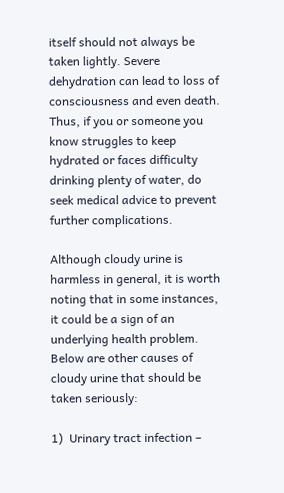itself should not always be taken lightly. Severe dehydration can lead to loss of consciousness and even death. Thus, if you or someone you know struggles to keep hydrated or faces difficulty drinking plenty of water, do seek medical advice to prevent further complications.

Although cloudy urine is harmless in general, it is worth noting that in some instances, it could be a sign of an underlying health problem. Below are other causes of cloudy urine that should be taken seriously:

1)  Urinary tract infection –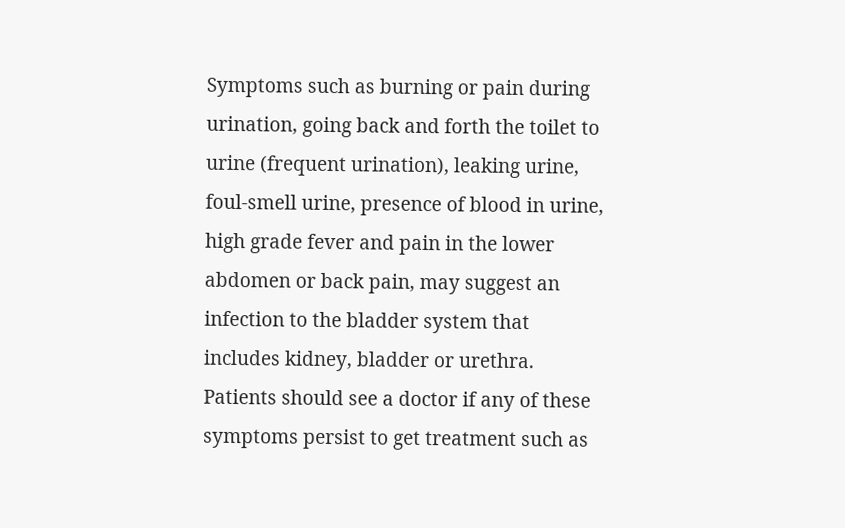Symptoms such as burning or pain during urination, going back and forth the toilet to urine (frequent urination), leaking urine, foul-smell urine, presence of blood in urine, high grade fever and pain in the lower abdomen or back pain, may suggest an infection to the bladder system that includes kidney, bladder or urethra. Patients should see a doctor if any of these symptoms persist to get treatment such as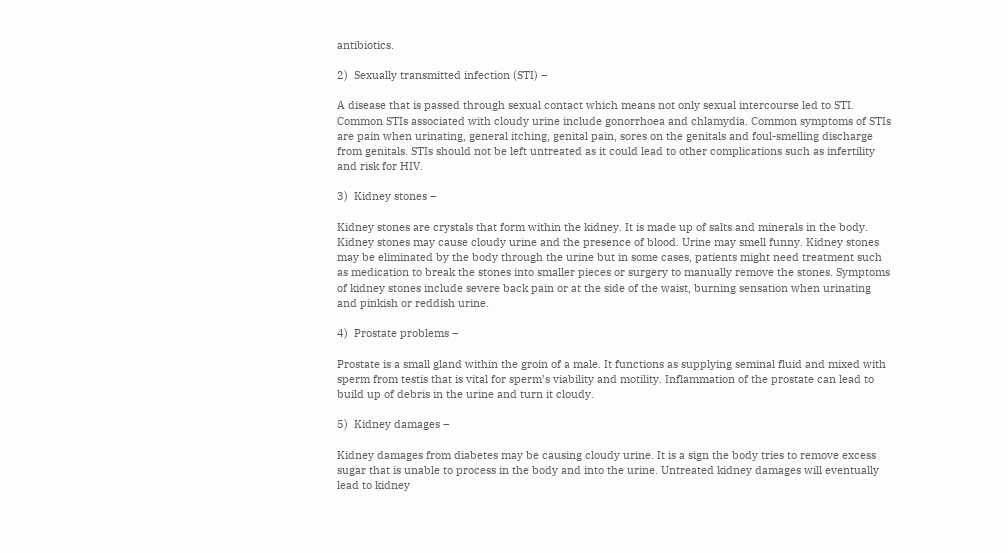antibiotics.

2)  Sexually transmitted infection (STI) –

A disease that is passed through sexual contact which means not only sexual intercourse led to STI. Common STIs associated with cloudy urine include gonorrhoea and chlamydia. Common symptoms of STIs are pain when urinating, general itching, genital pain, sores on the genitals and foul-smelling discharge from genitals. STIs should not be left untreated as it could lead to other complications such as infertility and risk for HIV.

3)  Kidney stones –

Kidney stones are crystals that form within the kidney. It is made up of salts and minerals in the body. Kidney stones may cause cloudy urine and the presence of blood. Urine may smell funny. Kidney stones may be eliminated by the body through the urine but in some cases, patients might need treatment such as medication to break the stones into smaller pieces or surgery to manually remove the stones. Symptoms of kidney stones include severe back pain or at the side of the waist, burning sensation when urinating and pinkish or reddish urine.

4)  Prostate problems –

Prostate is a small gland within the groin of a male. It functions as supplying seminal fluid and mixed with sperm from testis that is vital for sperm’s viability and motility. Inflammation of the prostate can lead to build up of debris in the urine and turn it cloudy.

5)  Kidney damages –

Kidney damages from diabetes may be causing cloudy urine. It is a sign the body tries to remove excess sugar that is unable to process in the body and into the urine. Untreated kidney damages will eventually lead to kidney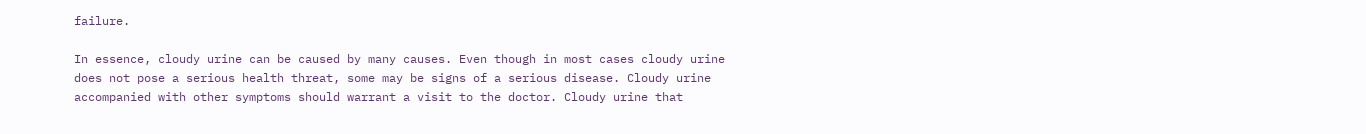failure.

In essence, cloudy urine can be caused by many causes. Even though in most cases cloudy urine does not pose a serious health threat, some may be signs of a serious disease. Cloudy urine accompanied with other symptoms should warrant a visit to the doctor. Cloudy urine that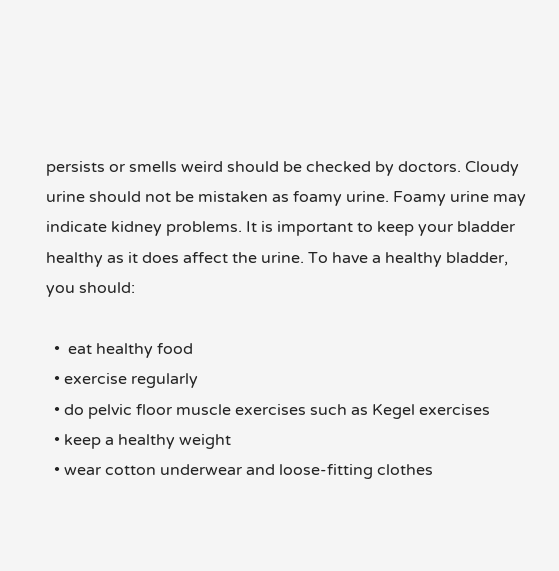persists or smells weird should be checked by doctors. Cloudy urine should not be mistaken as foamy urine. Foamy urine may indicate kidney problems. It is important to keep your bladder healthy as it does affect the urine. To have a healthy bladder, you should:

  •  eat healthy food
  • exercise regularly
  • do pelvic floor muscle exercises such as Kegel exercises
  • keep a healthy weight
  • wear cotton underwear and loose-fitting clothes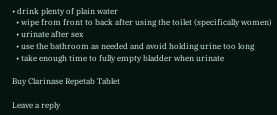• drink plenty of plain water
  • wipe from front to back after using the toilet (specifically women)
  • urinate after sex
  • use the bathroom as needed and avoid holding urine too long
  • take enough time to fully empty bladder when urinate

Buy Clarinase Repetab Tablet

Leave a reply